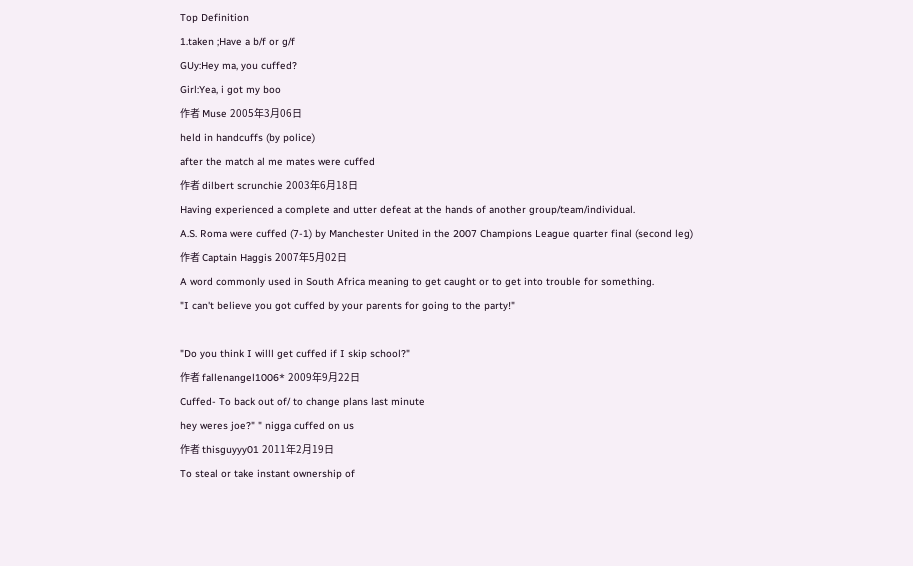Top Definition
1.taken ;Have a b/f or g/f
GUy:Hey ma, you cuffed?
Girl:Yea, i got my boo
作者 Muse 2005年3月06日
held in handcuffs (by police)
after the match al me mates were cuffed
作者 dilbert scrunchie 2003年6月18日
Having experienced a complete and utter defeat at the hands of another group/team/individual.
A.S. Roma were cuffed (7-1) by Manchester United in the 2007 Champions League quarter final (second leg)
作者 Captain Haggis 2007年5月02日
A word commonly used in South Africa meaning to get caught or to get into trouble for something.
"I can't believe you got cuffed by your parents for going to the party!"

"Do you think I willl get cuffed if I skip school?"
作者 fallenangel1006* 2009年9月22日
Cuffed- To back out of/ to change plans last minute
hey weres joe?" " nigga cuffed on us
作者 thisguyyy01 2011年2月19日
To steal or take instant ownership of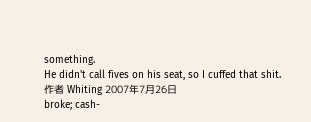something.
He didn't call fives on his seat, so I cuffed that shit.
作者 Whiting 2007年7月26日
broke; cash-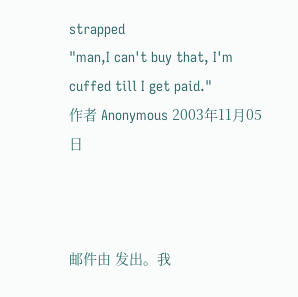strapped
"man,I can't buy that, I'm cuffed till I get paid."
作者 Anonymous 2003年11月05日



邮件由 发出。我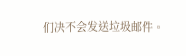们决不会发送垃圾邮件。